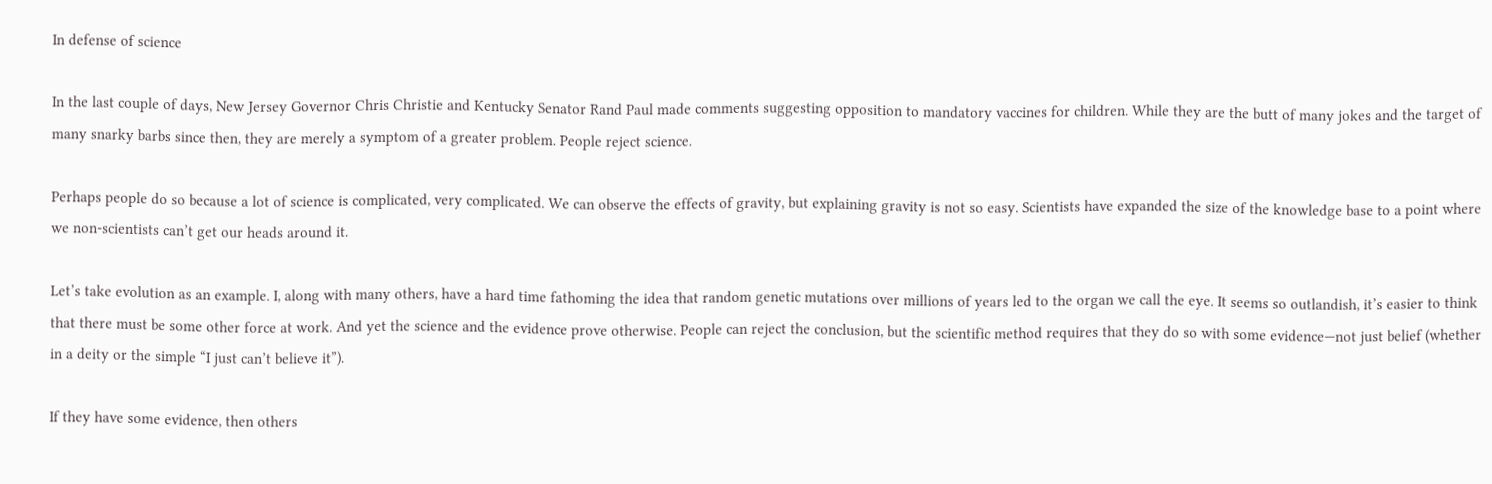In defense of science

In the last couple of days, New Jersey Governor Chris Christie and Kentucky Senator Rand Paul made comments suggesting opposition to mandatory vaccines for children. While they are the butt of many jokes and the target of many snarky barbs since then, they are merely a symptom of a greater problem. People reject science.

Perhaps people do so because a lot of science is complicated, very complicated. We can observe the effects of gravity, but explaining gravity is not so easy. Scientists have expanded the size of the knowledge base to a point where we non-scientists can’t get our heads around it.

Let’s take evolution as an example. I, along with many others, have a hard time fathoming the idea that random genetic mutations over millions of years led to the organ we call the eye. It seems so outlandish, it’s easier to think that there must be some other force at work. And yet the science and the evidence prove otherwise. People can reject the conclusion, but the scientific method requires that they do so with some evidence—not just belief (whether in a deity or the simple “I just can’t believe it”).

If they have some evidence, then others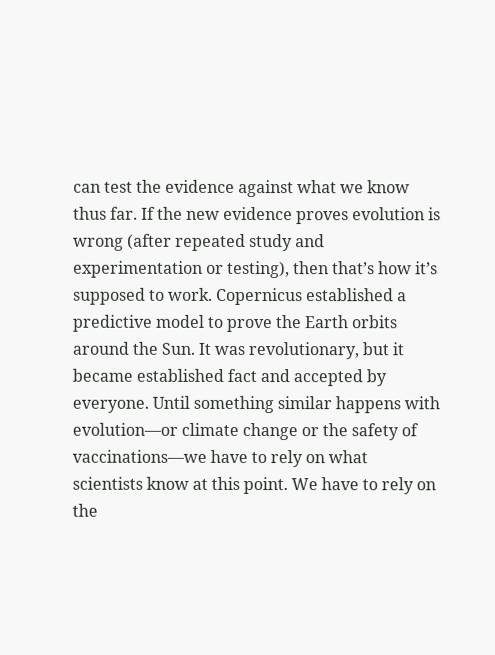can test the evidence against what we know thus far. If the new evidence proves evolution is wrong (after repeated study and experimentation or testing), then that’s how it’s supposed to work. Copernicus established a predictive model to prove the Earth orbits around the Sun. It was revolutionary, but it became established fact and accepted by everyone. Until something similar happens with evolution—or climate change or the safety of vaccinations—we have to rely on what scientists know at this point. We have to rely on the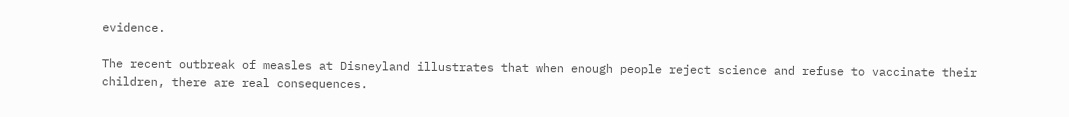evidence.

The recent outbreak of measles at Disneyland illustrates that when enough people reject science and refuse to vaccinate their children, there are real consequences.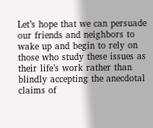Let’s hope that we can persuade our friends and neighbors to wake up and begin to rely on those who study these issues as their life’s work rather than blindly accepting the anecdotal claims of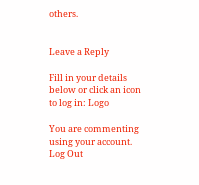others.


Leave a Reply

Fill in your details below or click an icon to log in: Logo

You are commenting using your account. Log Out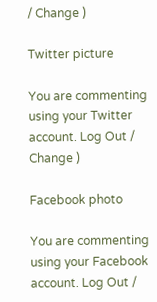/ Change )

Twitter picture

You are commenting using your Twitter account. Log Out / Change )

Facebook photo

You are commenting using your Facebook account. Log Out /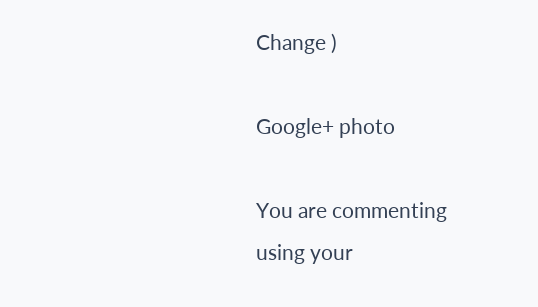Change )

Google+ photo

You are commenting using your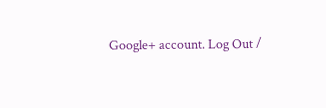Google+ account. Log Out /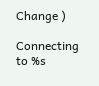Change )

Connecting to %s